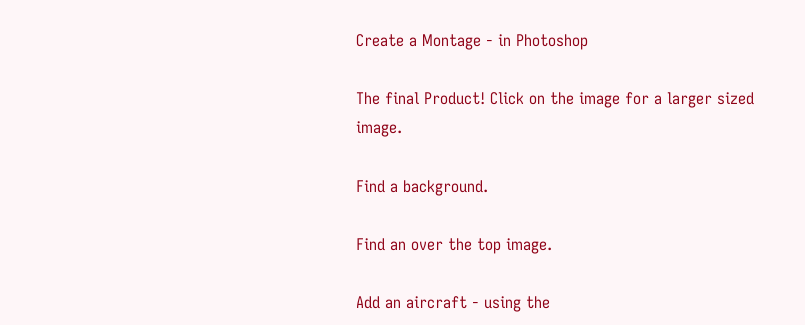Create a Montage - in Photoshop

The final Product! Click on the image for a larger sized image.

Find a background.

Find an over the top image.

Add an aircraft - using the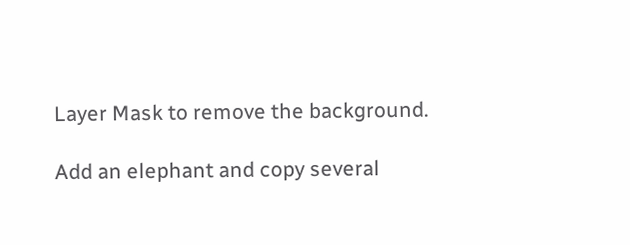Layer Mask to remove the background.

Add an elephant and copy several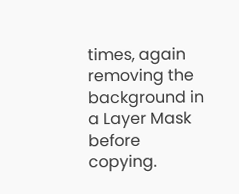times, again removing the background in a Layer Mask before copying.